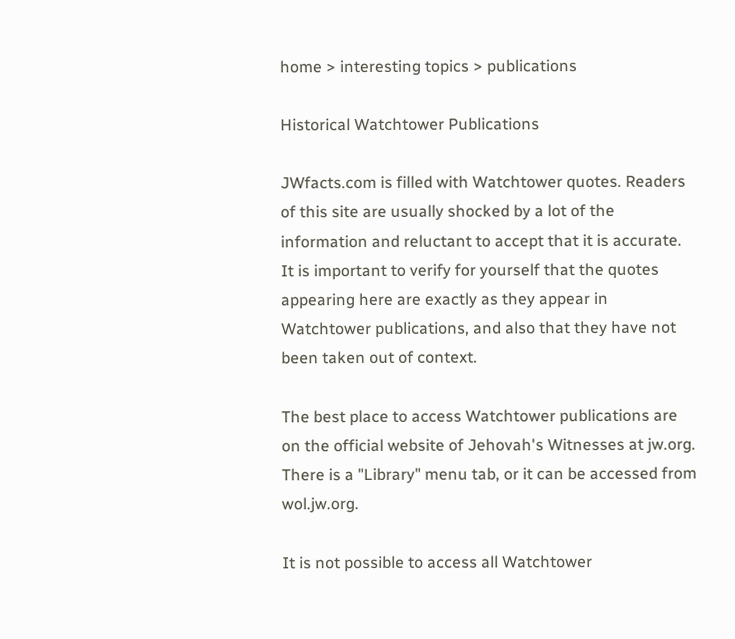home > interesting topics > publications

Historical Watchtower Publications

JWfacts.com is filled with Watchtower quotes. Readers of this site are usually shocked by a lot of the information and reluctant to accept that it is accurate. It is important to verify for yourself that the quotes appearing here are exactly as they appear in Watchtower publications, and also that they have not been taken out of context.

The best place to access Watchtower publications are on the official website of Jehovah's Witnesses at jw.org. There is a "Library" menu tab, or it can be accessed from wol.jw.org.

It is not possible to access all Watchtower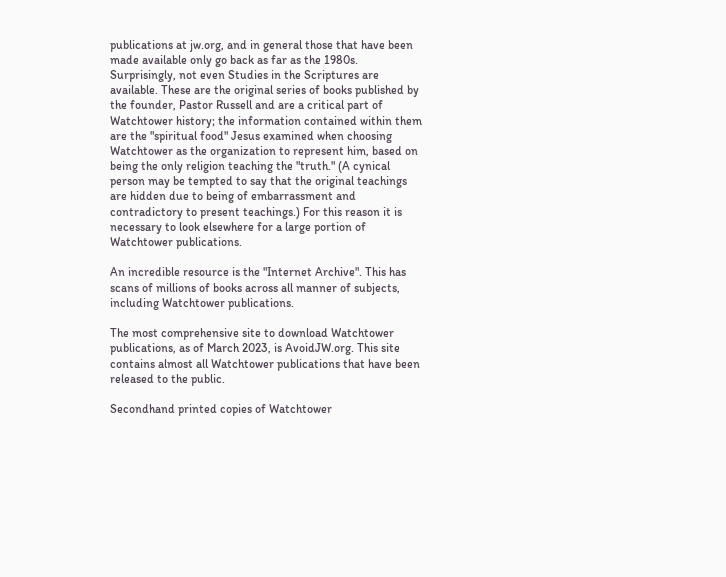publications at jw.org, and in general those that have been made available only go back as far as the 1980s. Surprisingly, not even Studies in the Scriptures are available. These are the original series of books published by the founder, Pastor Russell and are a critical part of Watchtower history; the information contained within them are the "spiritual food" Jesus examined when choosing Watchtower as the organization to represent him, based on being the only religion teaching the "truth." (A cynical person may be tempted to say that the original teachings are hidden due to being of embarrassment and contradictory to present teachings.) For this reason it is necessary to look elsewhere for a large portion of Watchtower publications.

An incredible resource is the "Internet Archive". This has scans of millions of books across all manner of subjects, including Watchtower publications.

The most comprehensive site to download Watchtower publications, as of March 2023, is AvoidJW.org. This site contains almost all Watchtower publications that have been released to the public.

Secondhand printed copies of Watchtower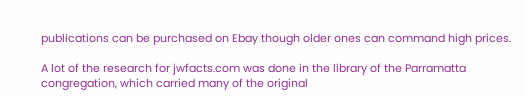publications can be purchased on Ebay though older ones can command high prices.

A lot of the research for jwfacts.com was done in the library of the Parramatta congregation, which carried many of the original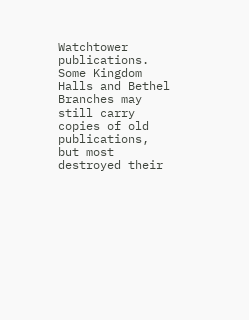Watchtower publications. Some Kingdom Halls and Bethel Branches may still carry copies of old publications, but most destroyed their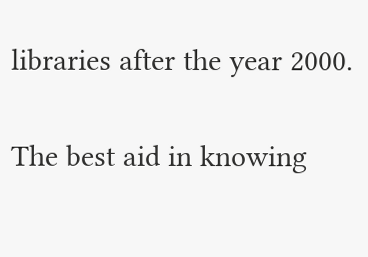libraries after the year 2000.

The best aid in knowing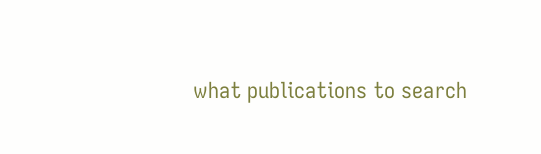what publications to search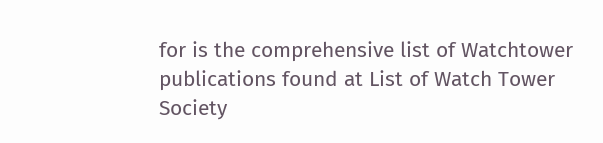for is the comprehensive list of Watchtower publications found at List of Watch Tower Society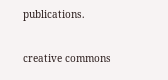publications.

creative commons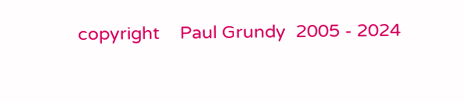copyright    Paul Grundy  2005 - 2024